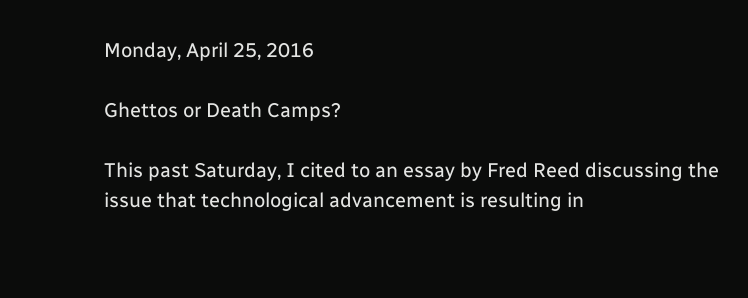Monday, April 25, 2016

Ghettos or Death Camps?

This past Saturday, I cited to an essay by Fred Reed discussing the issue that technological advancement is resulting in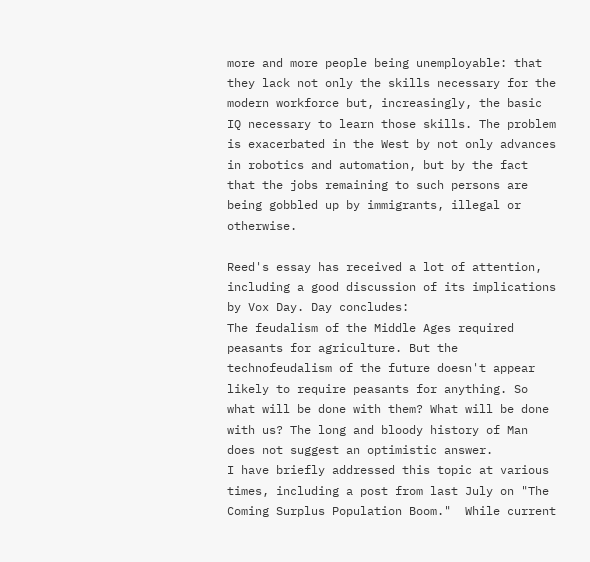more and more people being unemployable: that they lack not only the skills necessary for the modern workforce but, increasingly, the basic IQ necessary to learn those skills. The problem is exacerbated in the West by not only advances in robotics and automation, but by the fact that the jobs remaining to such persons are being gobbled up by immigrants, illegal or otherwise.

Reed's essay has received a lot of attention, including a good discussion of its implications by Vox Day. Day concludes:
The feudalism of the Middle Ages required peasants for agriculture. But the technofeudalism of the future doesn't appear likely to require peasants for anything. So what will be done with them? What will be done with us? The long and bloody history of Man does not suggest an optimistic answer.
I have briefly addressed this topic at various times, including a post from last July on "The Coming Surplus Population Boom."  While current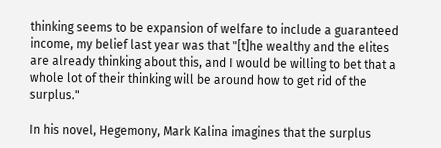thinking seems to be expansion of welfare to include a guaranteed income, my belief last year was that "[t]he wealthy and the elites are already thinking about this, and I would be willing to bet that a whole lot of their thinking will be around how to get rid of the surplus."

In his novel, Hegemony, Mark Kalina imagines that the surplus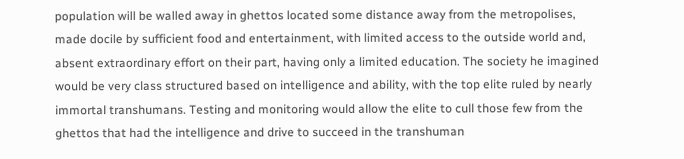population will be walled away in ghettos located some distance away from the metropolises, made docile by sufficient food and entertainment, with limited access to the outside world and, absent extraordinary effort on their part, having only a limited education. The society he imagined would be very class structured based on intelligence and ability, with the top elite ruled by nearly immortal transhumans. Testing and monitoring would allow the elite to cull those few from the ghettos that had the intelligence and drive to succeed in the transhuman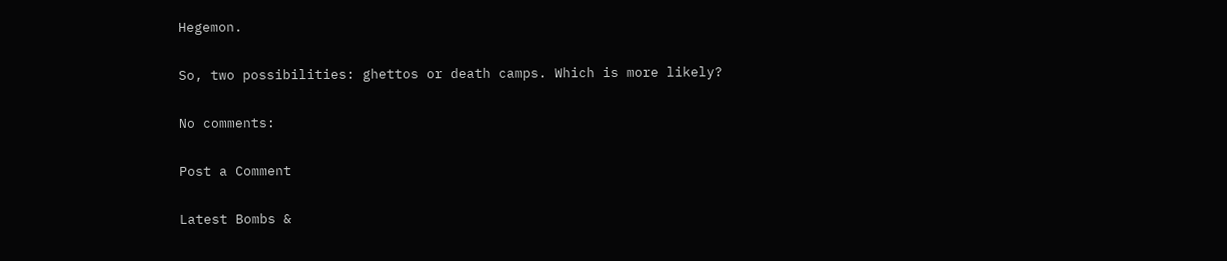Hegemon.

So, two possibilities: ghettos or death camps. Which is more likely?

No comments:

Post a Comment

Latest Bombs &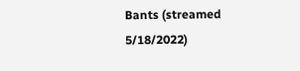Bants (streamed 5/18/2022)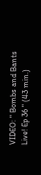VIDEO: " Bombs and Bants Live! Ep 36 " (43 min.)